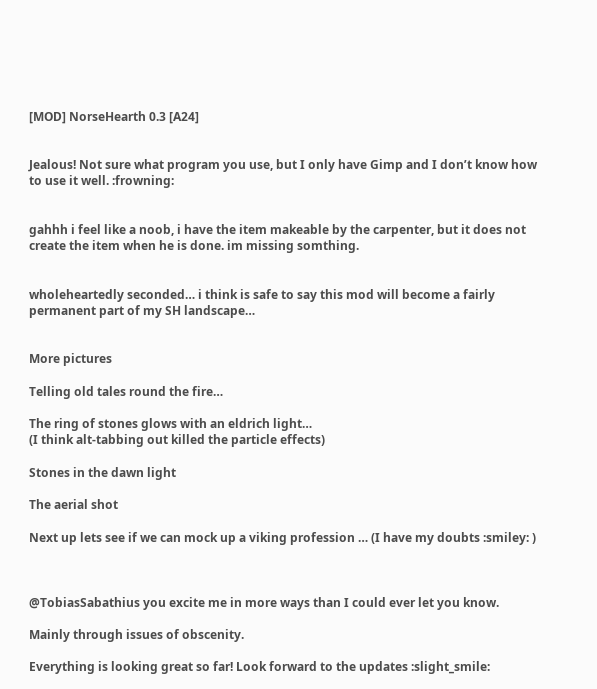[MOD] NorseHearth 0.3 [A24]


Jealous! Not sure what program you use, but I only have Gimp and I don’t know how to use it well. :frowning:


gahhh i feel like a noob, i have the item makeable by the carpenter, but it does not create the item when he is done. im missing somthing.


wholeheartedly seconded… i think is safe to say this mod will become a fairly permanent part of my SH landscape…


More pictures

Telling old tales round the fire…

The ring of stones glows with an eldrich light…
(I think alt-tabbing out killed the particle effects)

Stones in the dawn light

The aerial shot

Next up lets see if we can mock up a viking profession … (I have my doubts :smiley: )



@TobiasSabathius you excite me in more ways than I could ever let you know.

Mainly through issues of obscenity.

Everything is looking great so far! Look forward to the updates :slight_smile: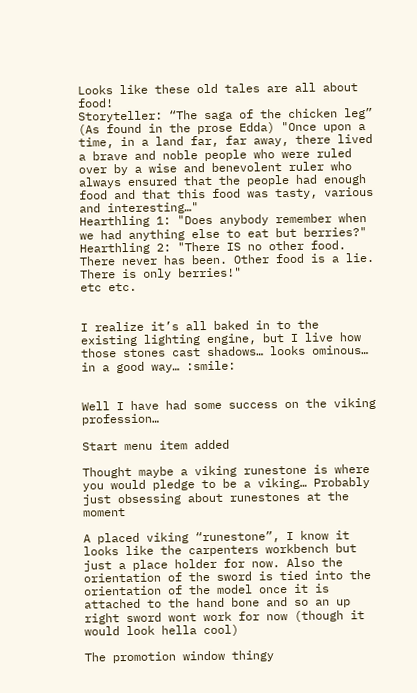Looks like these old tales are all about food!
Storyteller: “The saga of the chicken leg” (As found in the prose Edda) "Once upon a time, in a land far, far away, there lived a brave and noble people who were ruled over by a wise and benevolent ruler who always ensured that the people had enough food and that this food was tasty, various and interesting…"
Hearthling 1: "Does anybody remember when we had anything else to eat but berries?"
Hearthling 2: "There IS no other food. There never has been. Other food is a lie. There is only berries!"
etc etc.


I realize it’s all baked in to the existing lighting engine, but I live how those stones cast shadows… looks ominous… in a good way… :smile:


Well I have had some success on the viking profession…

Start menu item added

Thought maybe a viking runestone is where you would pledge to be a viking… Probably just obsessing about runestones at the moment

A placed viking “runestone”, I know it looks like the carpenters workbench but just a place holder for now. Also the orientation of the sword is tied into the orientation of the model once it is attached to the hand bone and so an up right sword wont work for now (though it would look hella cool)

The promotion window thingy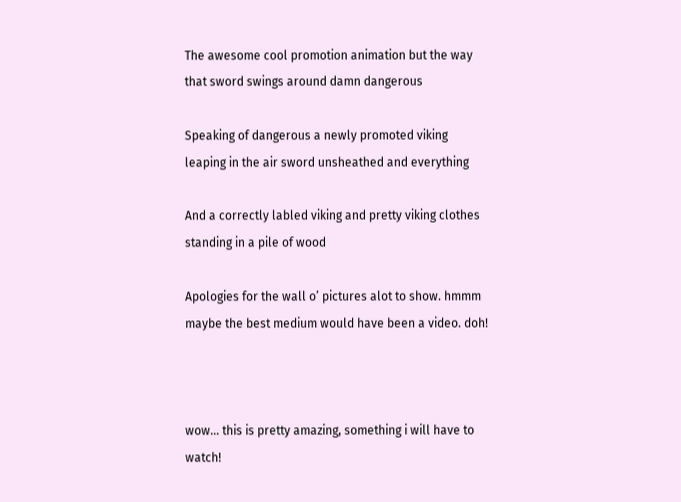The awesome cool promotion animation but the way that sword swings around damn dangerous

Speaking of dangerous a newly promoted viking leaping in the air sword unsheathed and everything

And a correctly labled viking and pretty viking clothes standing in a pile of wood

Apologies for the wall o’ pictures alot to show. hmmm maybe the best medium would have been a video. doh!



wow… this is pretty amazing, something i will have to watch!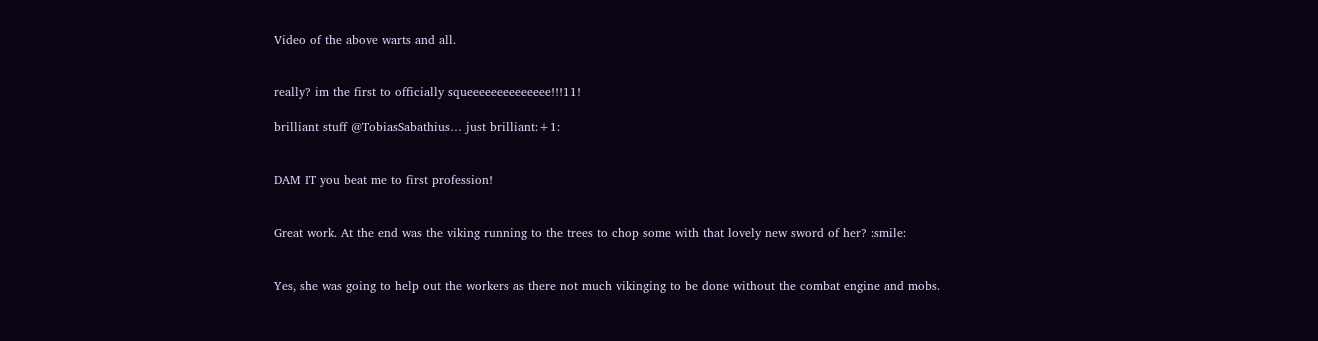Video of the above warts and all.


really? im the first to officially squeeeeeeeeeeeeee!!!11!

brilliant stuff @TobiasSabathius… just brilliant:+1:


DAM IT you beat me to first profession!


Great work. At the end was the viking running to the trees to chop some with that lovely new sword of her? :smile:


Yes, she was going to help out the workers as there not much vikinging to be done without the combat engine and mobs.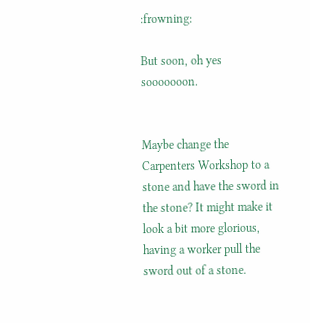:frowning:

But soon, oh yes sooooooon.


Maybe change the Carpenters Workshop to a stone and have the sword in the stone? It might make it look a bit more glorious, having a worker pull the sword out of a stone.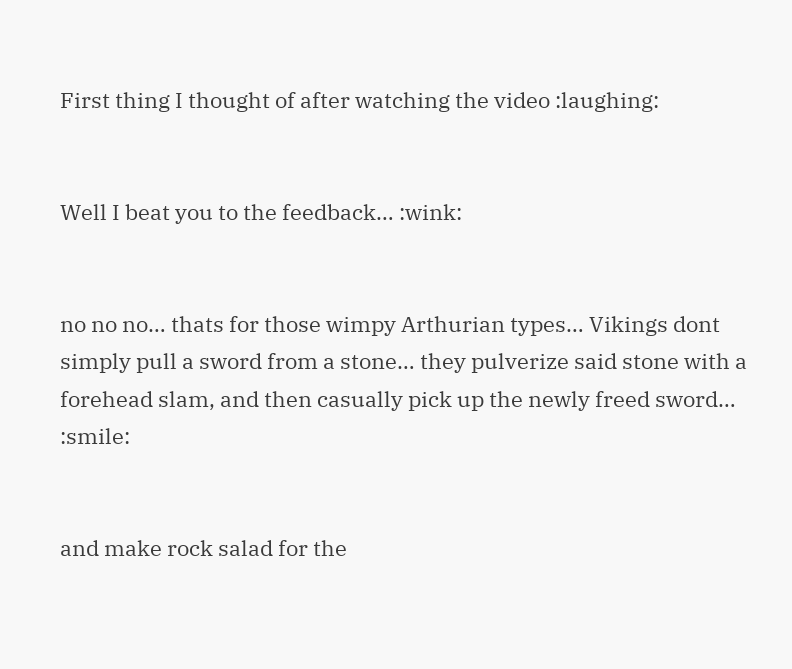First thing I thought of after watching the video :laughing:


Well I beat you to the feedback… :wink:


no no no… thats for those wimpy Arthurian types… Vikings dont simply pull a sword from a stone… they pulverize said stone with a forehead slam, and then casually pick up the newly freed sword… :smile:


and make rock salad for the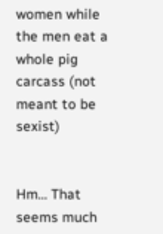women while the men eat a whole pig carcass (not meant to be sexist)


Hm… That seems much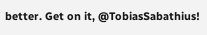better. Get on it, @TobiasSabathius!